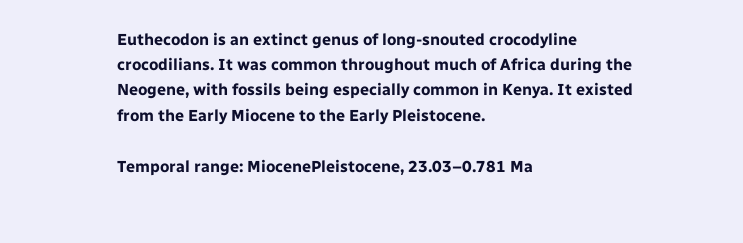Euthecodon is an extinct genus of long-snouted crocodyline crocodilians. It was common throughout much of Africa during the Neogene, with fossils being especially common in Kenya. It existed from the Early Miocene to the Early Pleistocene.

Temporal range: MiocenePleistocene, 23.03–0.781 Ma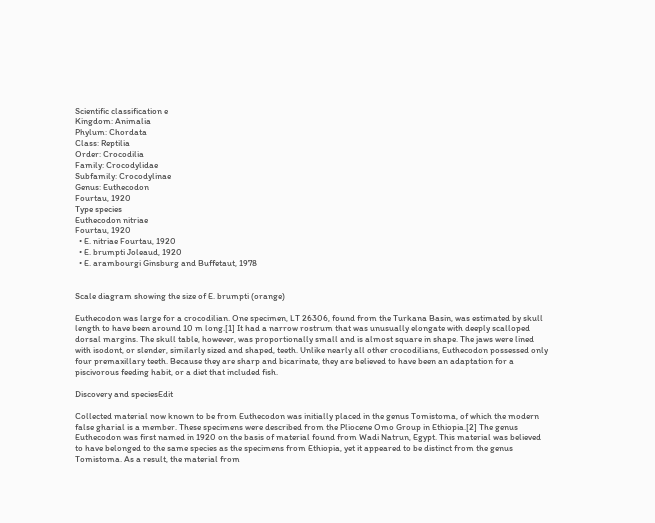Scientific classification e
Kingdom: Animalia
Phylum: Chordata
Class: Reptilia
Order: Crocodilia
Family: Crocodylidae
Subfamily: Crocodylinae
Genus: Euthecodon
Fourtau, 1920
Type species
Euthecodon nitriae
Fourtau, 1920
  • E. nitriae Fourtau, 1920
  • E. brumpti Joleaud, 1920
  • E. arambourgi Ginsburg and Buffetaut, 1978


Scale diagram showing the size of E. brumpti (orange)

Euthecodon was large for a crocodilian. One specimen, LT 26306, found from the Turkana Basin, was estimated by skull length to have been around 10 m long.[1] It had a narrow rostrum that was unusually elongate with deeply scalloped dorsal margins. The skull table, however, was proportionally small and is almost square in shape. The jaws were lined with isodont, or slender, similarly sized and shaped, teeth. Unlike nearly all other crocodilians, Euthecodon possessed only four premaxillary teeth. Because they are sharp and bicarinate, they are believed to have been an adaptation for a piscivorous feeding habit, or a diet that included fish.

Discovery and speciesEdit

Collected material now known to be from Euthecodon was initially placed in the genus Tomistoma, of which the modern false gharial is a member. These specimens were described from the Pliocene Omo Group in Ethiopia.[2] The genus Euthecodon was first named in 1920 on the basis of material found from Wadi Natrun, Egypt. This material was believed to have belonged to the same species as the specimens from Ethiopia, yet it appeared to be distinct from the genus Tomistoma. As a result, the material from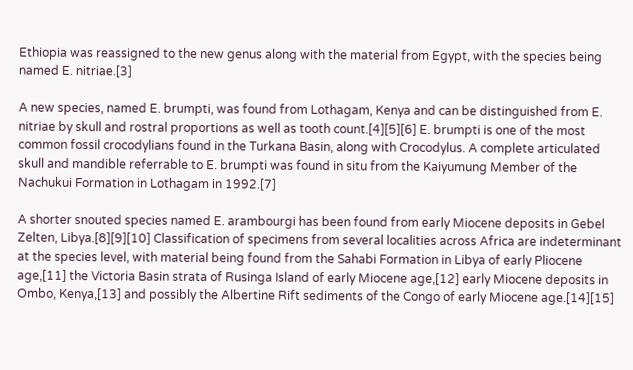Ethiopia was reassigned to the new genus along with the material from Egypt, with the species being named E. nitriae.[3]

A new species, named E. brumpti, was found from Lothagam, Kenya and can be distinguished from E. nitriae by skull and rostral proportions as well as tooth count.[4][5][6] E. brumpti is one of the most common fossil crocodylians found in the Turkana Basin, along with Crocodylus. A complete articulated skull and mandible referrable to E. brumpti was found in situ from the Kaiyumung Member of the Nachukui Formation in Lothagam in 1992.[7]

A shorter snouted species named E. arambourgi has been found from early Miocene deposits in Gebel Zelten, Libya.[8][9][10] Classification of specimens from several localities across Africa are indeterminant at the species level, with material being found from the Sahabi Formation in Libya of early Pliocene age,[11] the Victoria Basin strata of Rusinga Island of early Miocene age,[12] early Miocene deposits in Ombo, Kenya,[13] and possibly the Albertine Rift sediments of the Congo of early Miocene age.[14][15]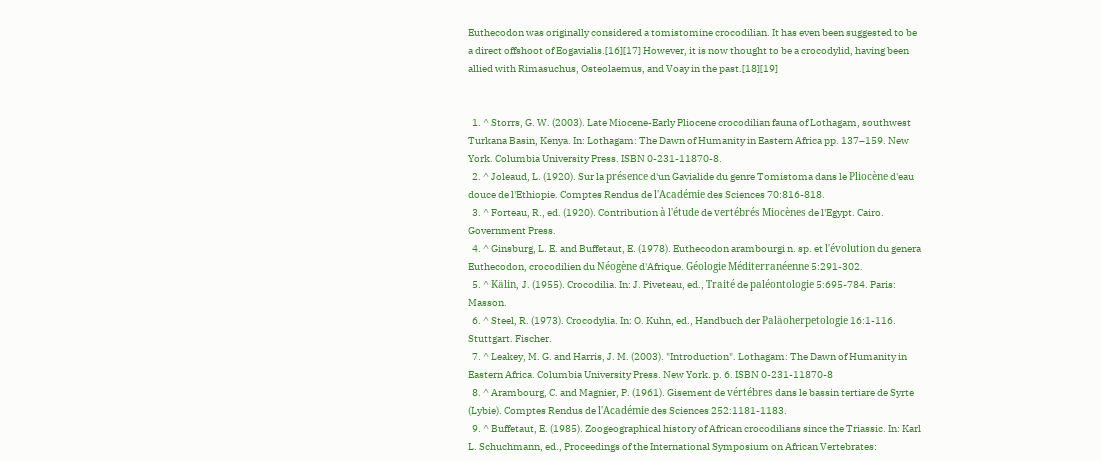Euthecodon was originally considered a tomistomine crocodilian. It has even been suggested to be a direct offshoot of Eogavialis.[16][17] However, it is now thought to be a crocodylid, having been allied with Rimasuchus, Osteolaemus, and Voay in the past.[18][19]


  1. ^ Storrs, G. W. (2003). Late Miocene-Early Pliocene crocodilian fauna of Lothagam, southwest Turkana Basin, Kenya. In: Lothagam: The Dawn of Humanity in Eastern Africa pp. 137–159. New York. Columbia University Press. ISBN 0-231-11870-8.
  2. ^ Joleaud, L. (1920). Sur la présence d'un Gavialide du genre Tomistoma dans le Pliocène d'eau douce de l'Ethiopie. Comptes Rendus de l'Académie des Sciences 70:816-818.
  3. ^ Forteau, R., ed. (1920). Contribution à l'étude de vertébrés Miocènes de l'Egypt. Cairo. Government Press.
  4. ^ Ginsburg, L. E. and Buffetaut, E. (1978). Euthecodon arambourgi n. sp. et l'évolution du genera Euthecodon, crocodilien du Néogène d'Afrique. Géologie Méditerranéenne 5:291-302.
  5. ^ Kälin, J. (1955). Crocodilia. In: J. Piveteau, ed., Traité de paléontologie 5:695-784. Paris: Masson.
  6. ^ Steel, R. (1973). Crocodylia. In: O. Kuhn, ed., Handbuch der Paläoherpetologie 16:1-116. Stuttgart. Fischer.
  7. ^ Leakey, M. G. and Harris, J. M. (2003). "Introduction". Lothagam: The Dawn of Humanity in Eastern Africa. Columbia University Press. New York. p. 6. ISBN 0-231-11870-8
  8. ^ Arambourg, C. and Magnier, P. (1961). Gisement de vértébres dans le bassin tertiare de Syrte (Lybie). Comptes Rendus de l'Académie des Sciences 252:1181-1183.
  9. ^ Buffetaut, E. (1985). Zoogeographical history of African crocodilians since the Triassic. In: Karl L. Schuchmann, ed., Proceedings of the International Symposium on African Vertebrates: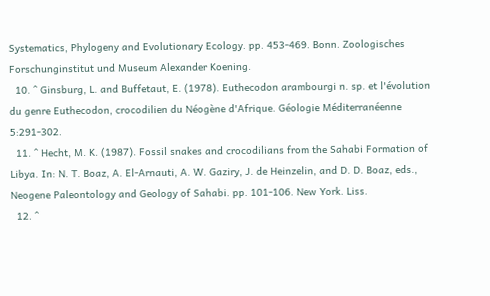Systematics, Phylogeny and Evolutionary Ecology. pp. 453-469. Bonn. Zoologisches Forschunginstitut und Museum Alexander Koening.
  10. ^ Ginsburg, L. and Buffetaut, E. (1978). Euthecodon arambourgi n. sp. et l'évolution du genre Euthecodon, crocodilien du Néogène d'Afrique. Géologie Méditerranéenne 5:291-302.
  11. ^ Hecht, M. K. (1987). Fossil snakes and crocodilians from the Sahabi Formation of Libya. In: N. T. Boaz, A. El-Arnauti, A. W. Gaziry, J. de Heinzelin, and D. D. Boaz, eds., Neogene Paleontology and Geology of Sahabi. pp. 101-106. New York. Liss.
  12. ^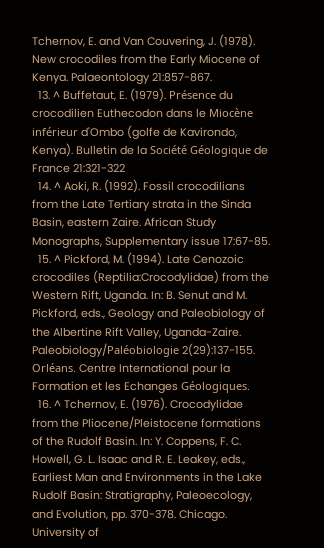Tchernov, E. and Van Couvering, J. (1978). New crocodiles from the Early Miocene of Kenya. Palaeontology 21:857-867.
  13. ^ Buffetaut, E. (1979). Présence du crocodilien Euthecodon dans le Miocène inférieur d'Ombo (golfe de Kavirondo, Kenya). Bulletin de la Société Géologique de France 21:321-322
  14. ^ Aoki, R. (1992). Fossil crocodilians from the Late Tertiary strata in the Sinda Basin, eastern Zaire. African Study Monographs, Supplementary issue 17:67-85.
  15. ^ Pickford, M. (1994). Late Cenozoic crocodiles (Reptilia:Crocodylidae) from the Western Rift, Uganda. In: B. Senut and M. Pickford, eds., Geology and Paleobiology of the Albertine Rift Valley, Uganda-Zaire. Paleobiology/Paléobiologie 2(29):137-155. Orléans. Centre International pour la Formation et les Echanges Géologiques.
  16. ^ Tchernov, E. (1976). Crocodylidae from the Pliocene/Pleistocene formations of the Rudolf Basin. In: Y. Coppens, F. C. Howell, G. L. Isaac and R. E. Leakey, eds., Earliest Man and Environments in the Lake Rudolf Basin: Stratigraphy, Paleoecology, and Evolution, pp. 370-378. Chicago. University of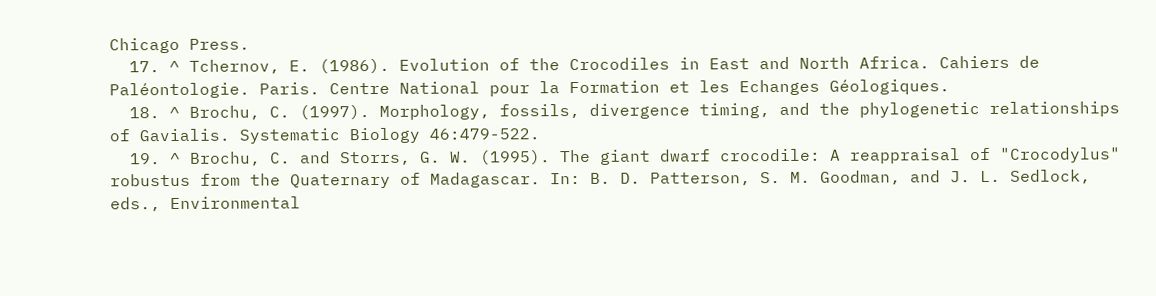Chicago Press.
  17. ^ Tchernov, E. (1986). Evolution of the Crocodiles in East and North Africa. Cahiers de Paléontologie. Paris. Centre National pour la Formation et les Echanges Géologiques.
  18. ^ Brochu, C. (1997). Morphology, fossils, divergence timing, and the phylogenetic relationships of Gavialis. Systematic Biology 46:479-522.
  19. ^ Brochu, C. and Storrs, G. W. (1995). The giant dwarf crocodile: A reappraisal of "Crocodylus" robustus from the Quaternary of Madagascar. In: B. D. Patterson, S. M. Goodman, and J. L. Sedlock, eds., Environmental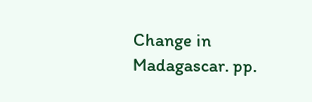Change in Madagascar. pp.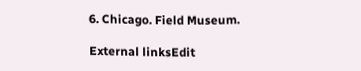6. Chicago. Field Museum.

External linksEdit